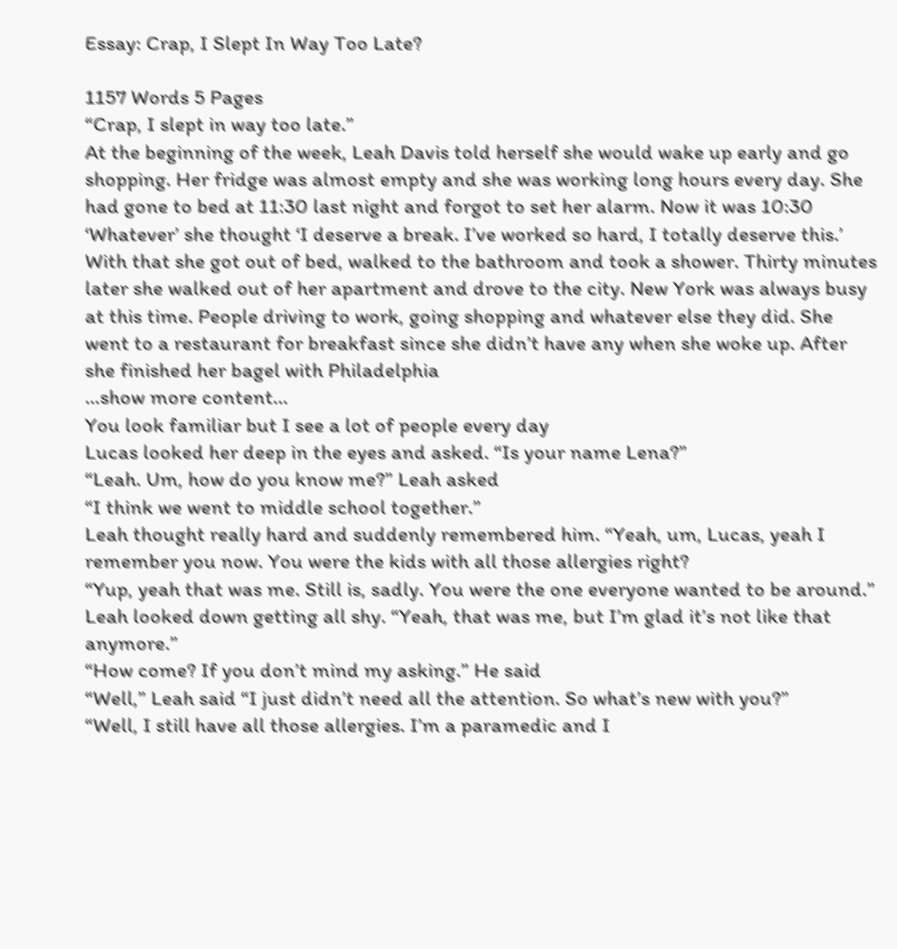Essay: Crap, I Slept In Way Too Late?

1157 Words 5 Pages
“Crap, I slept in way too late.”
At the beginning of the week, Leah Davis told herself she would wake up early and go shopping. Her fridge was almost empty and she was working long hours every day. She had gone to bed at 11:30 last night and forgot to set her alarm. Now it was 10:30 ‘Whatever’ she thought ‘I deserve a break. I’ve worked so hard, I totally deserve this.’ With that she got out of bed, walked to the bathroom and took a shower. Thirty minutes later she walked out of her apartment and drove to the city. New York was always busy at this time. People driving to work, going shopping and whatever else they did. She went to a restaurant for breakfast since she didn’t have any when she woke up. After she finished her bagel with Philadelphia
…show more content…
You look familiar but I see a lot of people every day
Lucas looked her deep in the eyes and asked. “Is your name Lena?”
“Leah. Um, how do you know me?” Leah asked
“I think we went to middle school together.”
Leah thought really hard and suddenly remembered him. “Yeah, um, Lucas, yeah I remember you now. You were the kids with all those allergies right?
“Yup, yeah that was me. Still is, sadly. You were the one everyone wanted to be around.”
Leah looked down getting all shy. “Yeah, that was me, but I’m glad it’s not like that anymore.”
“How come? If you don’t mind my asking.” He said
“Well,” Leah said “I just didn’t need all the attention. So what’s new with you?”
“Well, I still have all those allergies. I’m a paramedic and I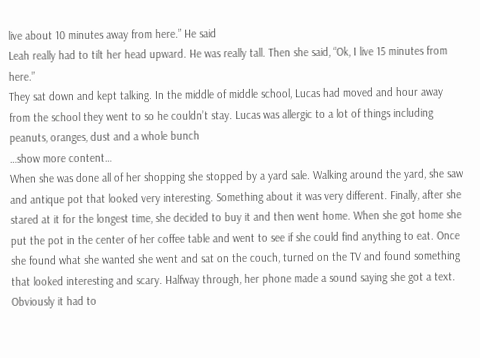live about 10 minutes away from here.” He said
Leah really had to tilt her head upward. He was really tall. Then she said, “Ok, I live 15 minutes from here.”
They sat down and kept talking. In the middle of middle school, Lucas had moved and hour away from the school they went to so he couldn’t stay. Lucas was allergic to a lot of things including peanuts, oranges, dust and a whole bunch
…show more content…
When she was done all of her shopping she stopped by a yard sale. Walking around the yard, she saw and antique pot that looked very interesting. Something about it was very different. Finally, after she stared at it for the longest time, she decided to buy it and then went home. When she got home she put the pot in the center of her coffee table and went to see if she could find anything to eat. Once she found what she wanted she went and sat on the couch, turned on the TV and found something that looked interesting and scary. Halfway through, her phone made a sound saying she got a text. Obviously it had to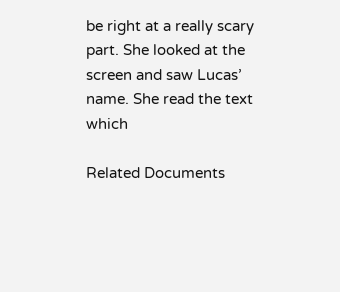be right at a really scary part. She looked at the screen and saw Lucas’ name. She read the text which

Related Documents